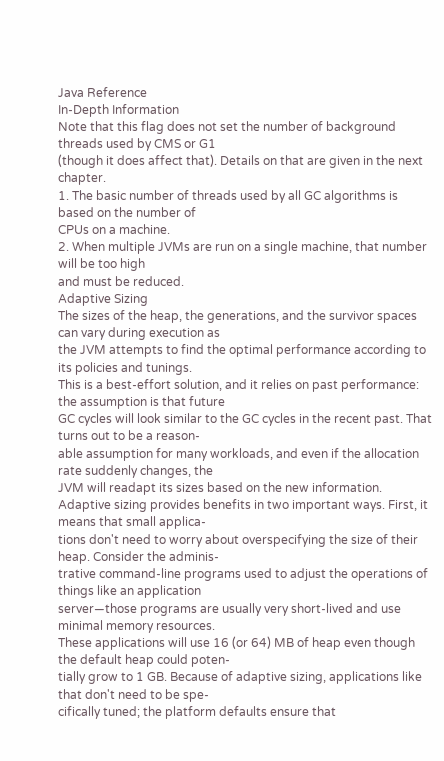Java Reference
In-Depth Information
Note that this flag does not set the number of background threads used by CMS or G1
(though it does affect that). Details on that are given in the next chapter.
1. The basic number of threads used by all GC algorithms is based on the number of
CPUs on a machine.
2. When multiple JVMs are run on a single machine, that number will be too high
and must be reduced.
Adaptive Sizing
The sizes of the heap, the generations, and the survivor spaces can vary during execution as
the JVM attempts to find the optimal performance according to its policies and tunings.
This is a best-effort solution, and it relies on past performance: the assumption is that future
GC cycles will look similar to the GC cycles in the recent past. That turns out to be a reason-
able assumption for many workloads, and even if the allocation rate suddenly changes, the
JVM will readapt its sizes based on the new information.
Adaptive sizing provides benefits in two important ways. First, it means that small applica-
tions don't need to worry about overspecifying the size of their heap. Consider the adminis-
trative command-line programs used to adjust the operations of things like an application
server—those programs are usually very short-lived and use minimal memory resources.
These applications will use 16 (or 64) MB of heap even though the default heap could poten-
tially grow to 1 GB. Because of adaptive sizing, applications like that don't need to be spe-
cifically tuned; the platform defaults ensure that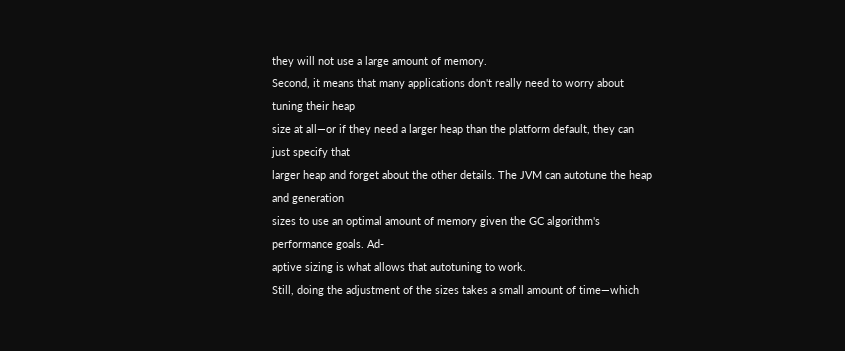they will not use a large amount of memory.
Second, it means that many applications don't really need to worry about tuning their heap
size at all—or if they need a larger heap than the platform default, they can just specify that
larger heap and forget about the other details. The JVM can autotune the heap and generation
sizes to use an optimal amount of memory given the GC algorithm's performance goals. Ad-
aptive sizing is what allows that autotuning to work.
Still, doing the adjustment of the sizes takes a small amount of time—which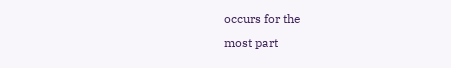occurs for the
most part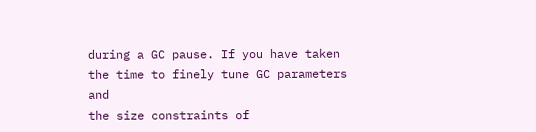during a GC pause. If you have taken the time to finely tune GC parameters and
the size constraints of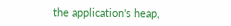the application's heap,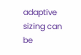adaptive sizing can be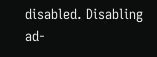disabled. Disabling ad-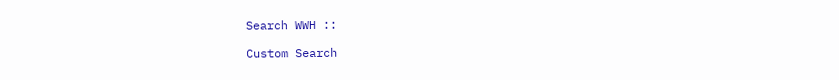Search WWH ::

Custom Search